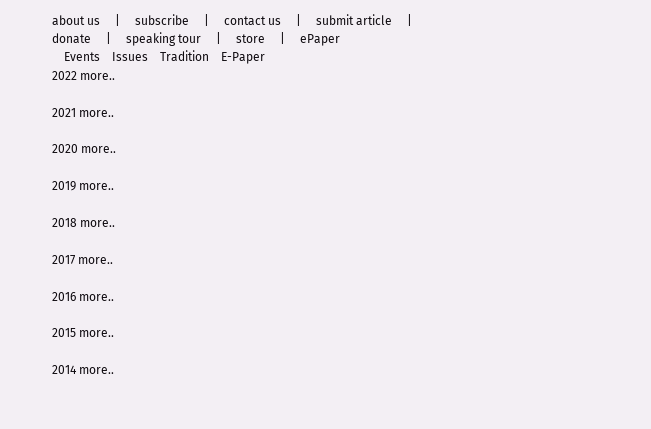about us     |     subscribe     |     contact us     |     submit article     |     donate     |     speaking tour     |     store     |     ePaper
    Events    Issues    Tradition    E-Paper
2022 more..

2021 more..

2020 more..

2019 more..

2018 more..

2017 more..

2016 more..

2015 more..

2014 more..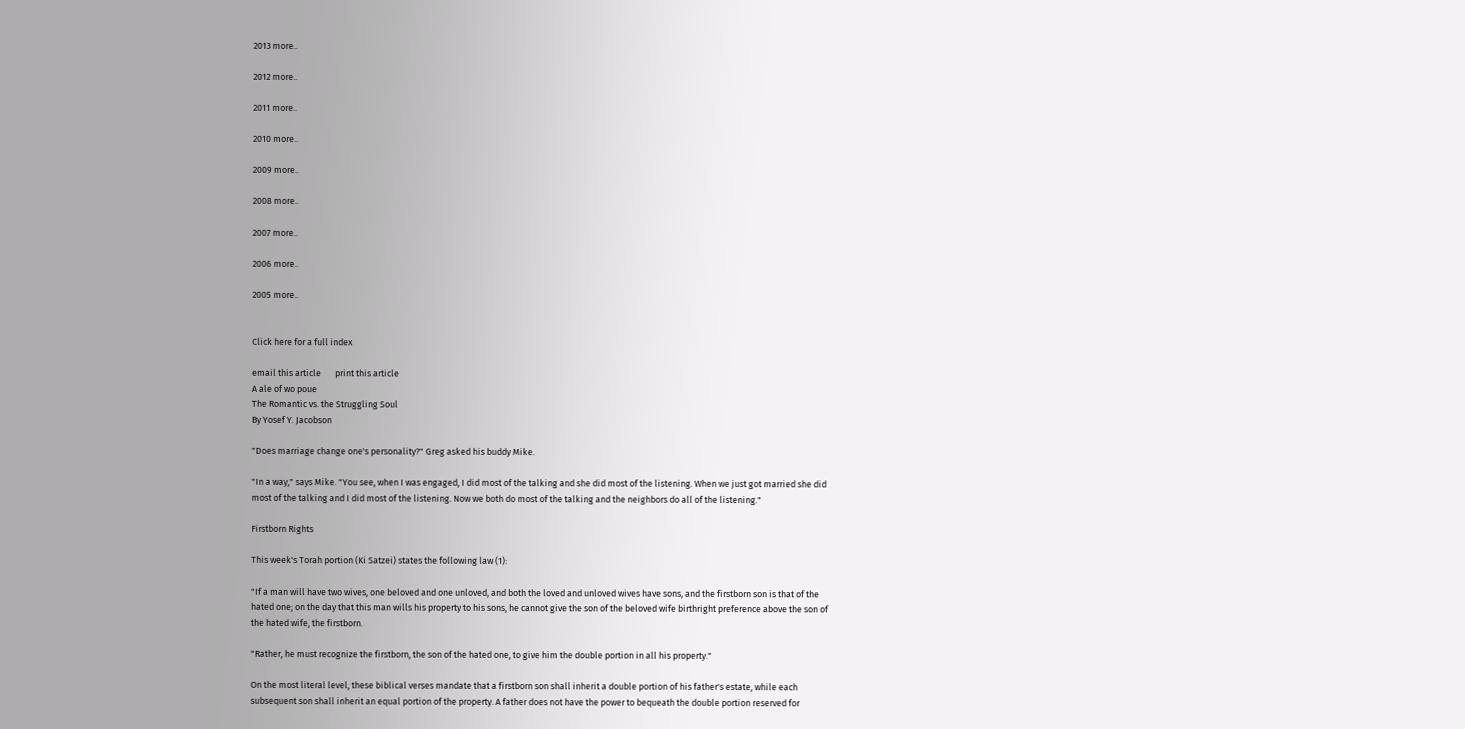2013 more..

2012 more..

2011 more..

2010 more..

2009 more..

2008 more..

2007 more..

2006 more..

2005 more..


Click here for a full index

email this article       print this article
A ale of wo poue
The Romantic vs. the Struggling Soul
By Yosef Y. Jacobson

"Does marriage change one's personality?" Greg asked his buddy Mike.

"In a way," says Mike. "You see, when I was engaged, I did most of the talking and she did most of the listening. When we just got married she did most of the talking and I did most of the listening. Now we both do most of the talking and the neighbors do all of the listening."

Firstborn Rights

This week's Torah portion (Ki Satzei) states the following law (1):

"If a man will have two wives, one beloved and one unloved, and both the loved and unloved wives have sons, and the firstborn son is that of the hated one; on the day that this man wills his property to his sons, he cannot give the son of the beloved wife birthright preference above the son of the hated wife, the firstborn.

"Rather, he must recognize the firstborn, the son of the hated one, to give him the double portion in all his property."

On the most literal level, these biblical verses mandate that a firstborn son shall inherit a double portion of his father's estate, while each subsequent son shall inherit an equal portion of the property. A father does not have the power to bequeath the double portion reserved for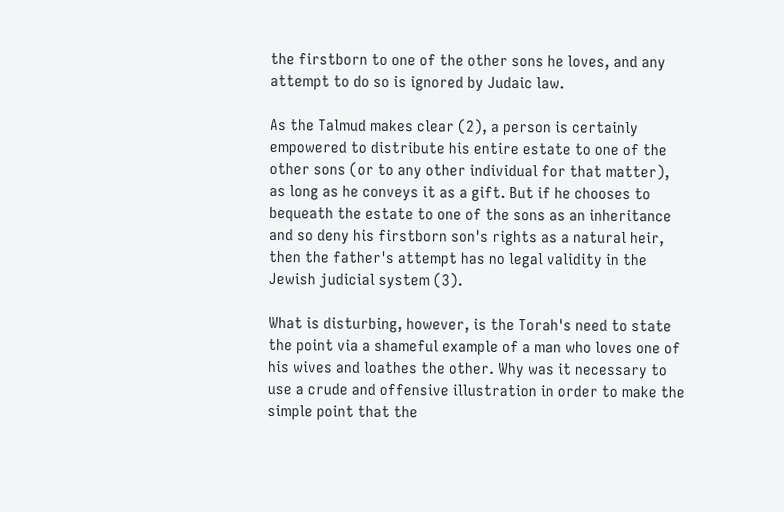the firstborn to one of the other sons he loves, and any attempt to do so is ignored by Judaic law.

As the Talmud makes clear (2), a person is certainly empowered to distribute his entire estate to one of the other sons (or to any other individual for that matter), as long as he conveys it as a gift. But if he chooses to bequeath the estate to one of the sons as an inheritance and so deny his firstborn son's rights as a natural heir, then the father's attempt has no legal validity in the Jewish judicial system (3).

What is disturbing, however, is the Torah's need to state the point via a shameful example of a man who loves one of his wives and loathes the other. Why was it necessary to use a crude and offensive illustration in order to make the simple point that the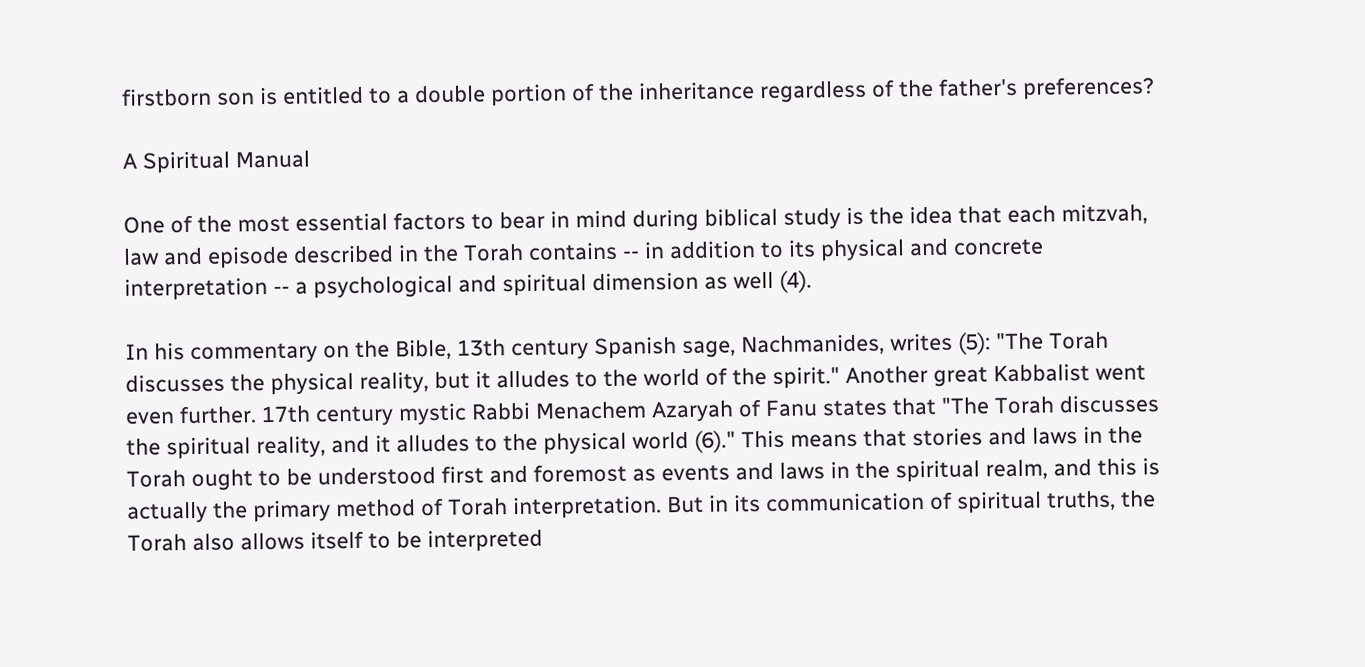firstborn son is entitled to a double portion of the inheritance regardless of the father's preferences?

A Spiritual Manual

One of the most essential factors to bear in mind during biblical study is the idea that each mitzvah, law and episode described in the Torah contains -- in addition to its physical and concrete interpretation -- a psychological and spiritual dimension as well (4).

In his commentary on the Bible, 13th century Spanish sage, Nachmanides, writes (5): "The Torah discusses the physical reality, but it alludes to the world of the spirit." Another great Kabbalist went even further. 17th century mystic Rabbi Menachem Azaryah of Fanu states that "The Torah discusses the spiritual reality, and it alludes to the physical world (6)." This means that stories and laws in the Torah ought to be understood first and foremost as events and laws in the spiritual realm, and this is actually the primary method of Torah interpretation. But in its communication of spiritual truths, the Torah also allows itself to be interpreted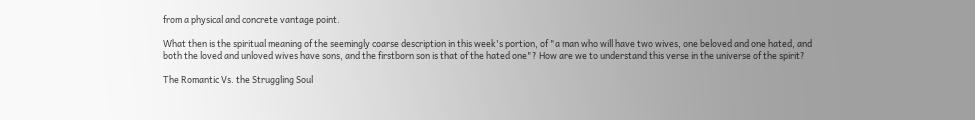from a physical and concrete vantage point.

What then is the spiritual meaning of the seemingly coarse description in this week's portion, of "a man who will have two wives, one beloved and one hated, and both the loved and unloved wives have sons, and the firstborn son is that of the hated one"? How are we to understand this verse in the universe of the spirit?

The Romantic Vs. the Struggling Soul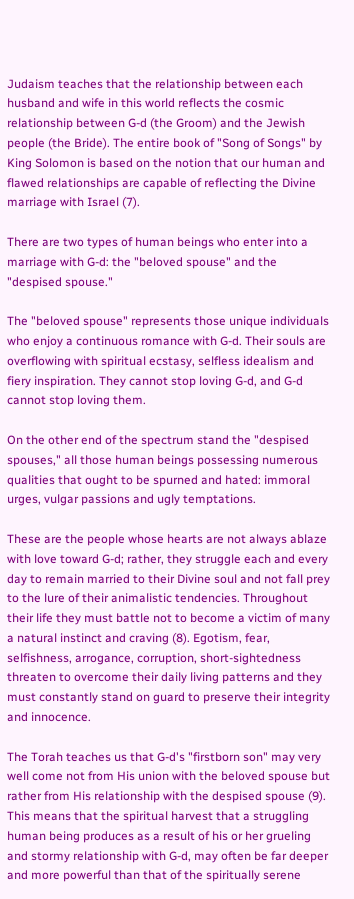Judaism teaches that the relationship between each husband and wife in this world reflects the cosmic relationship between G-d (the Groom) and the Jewish people (the Bride). The entire book of "Song of Songs" by King Solomon is based on the notion that our human and flawed relationships are capable of reflecting the Divine marriage with Israel (7).

There are two types of human beings who enter into a marriage with G-d: the "beloved spouse" and the "despised spouse."

The "beloved spouse" represents those unique individuals who enjoy a continuous romance with G-d. Their souls are overflowing with spiritual ecstasy, selfless idealism and fiery inspiration. They cannot stop loving G-d, and G-d cannot stop loving them.

On the other end of the spectrum stand the "despised spouses," all those human beings possessing numerous qualities that ought to be spurned and hated: immoral urges, vulgar passions and ugly temptations.

These are the people whose hearts are not always ablaze with love toward G-d; rather, they struggle each and every day to remain married to their Divine soul and not fall prey to the lure of their animalistic tendencies. Throughout their life they must battle not to become a victim of many a natural instinct and craving (8). Egotism, fear, selfishness, arrogance, corruption, short-sightedness threaten to overcome their daily living patterns and they must constantly stand on guard to preserve their integrity and innocence.

The Torah teaches us that G-d's "firstborn son" may very well come not from His union with the beloved spouse but rather from His relationship with the despised spouse (9). This means that the spiritual harvest that a struggling human being produces as a result of his or her grueling and stormy relationship with G-d, may often be far deeper and more powerful than that of the spiritually serene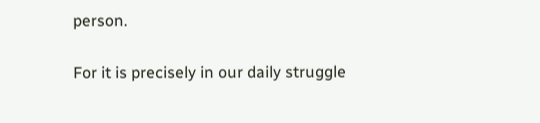person.

For it is precisely in our daily struggle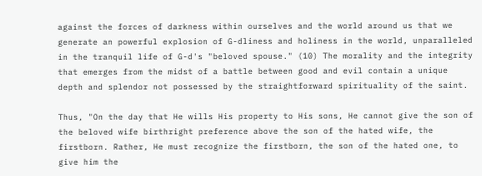against the forces of darkness within ourselves and the world around us that we generate an powerful explosion of G-dliness and holiness in the world, unparalleled in the tranquil life of G-d's "beloved spouse." (10) The morality and the integrity that emerges from the midst of a battle between good and evil contain a unique depth and splendor not possessed by the straightforward spirituality of the saint.

Thus, "On the day that He wills His property to His sons, He cannot give the son of the beloved wife birthright preference above the son of the hated wife, the firstborn. Rather, He must recognize the firstborn, the son of the hated one, to give him the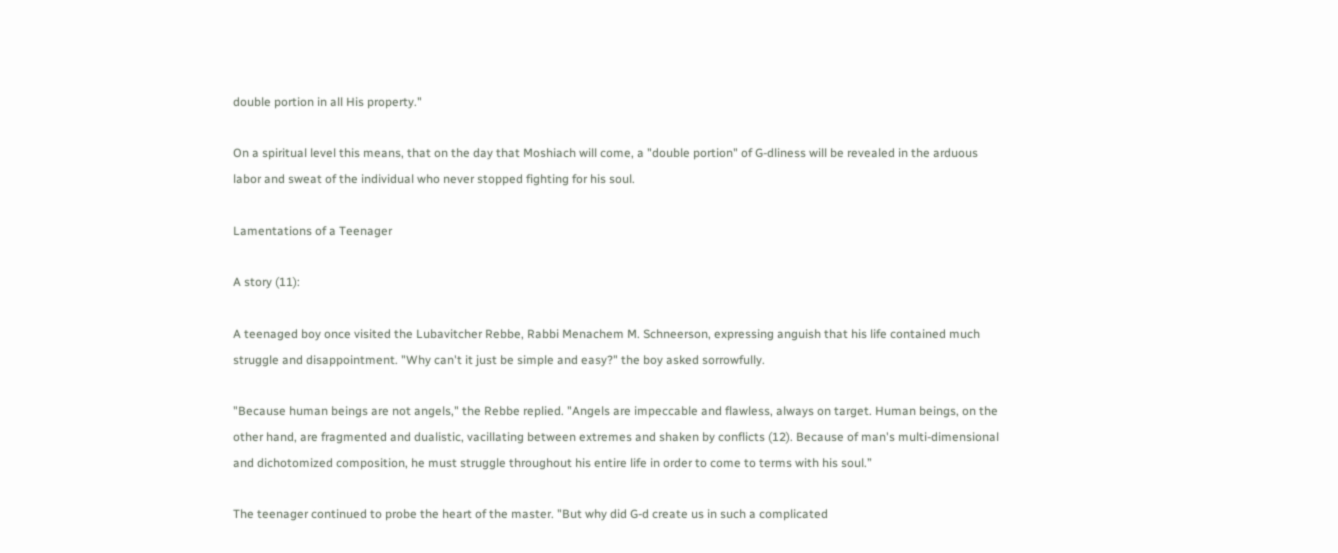double portion in all His property."

On a spiritual level this means, that on the day that Moshiach will come, a "double portion" of G-dliness will be revealed in the arduous labor and sweat of the individual who never stopped fighting for his soul.

Lamentations of a Teenager

A story (11):

A teenaged boy once visited the Lubavitcher Rebbe, Rabbi Menachem M. Schneerson, expressing anguish that his life contained much struggle and disappointment. "Why can't it just be simple and easy?" the boy asked sorrowfully.

"Because human beings are not angels," the Rebbe replied. "Angels are impeccable and flawless, always on target. Human beings, on the other hand, are fragmented and dualistic, vacillating between extremes and shaken by conflicts (12). Because of man's multi-dimensional and dichotomized composition, he must struggle throughout his entire life in order to come to terms with his soul.”

The teenager continued to probe the heart of the master. "But why did G-d create us in such a complicated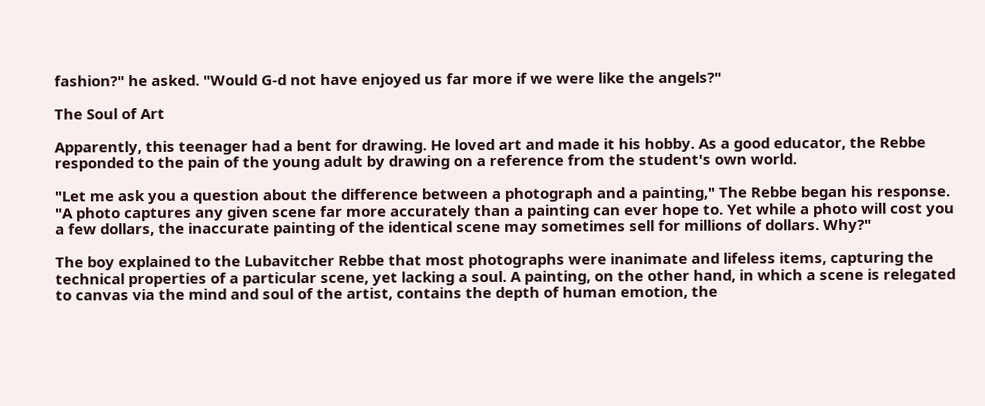fashion?" he asked. "Would G-d not have enjoyed us far more if we were like the angels?"

The Soul of Art

Apparently, this teenager had a bent for drawing. He loved art and made it his hobby. As a good educator, the Rebbe responded to the pain of the young adult by drawing on a reference from the student's own world.

"Let me ask you a question about the difference between a photograph and a painting," The Rebbe began his response. "A photo captures any given scene far more accurately than a painting can ever hope to. Yet while a photo will cost you a few dollars, the inaccurate painting of the identical scene may sometimes sell for millions of dollars. Why?"

The boy explained to the Lubavitcher Rebbe that most photographs were inanimate and lifeless items, capturing the technical properties of a particular scene, yet lacking a soul. A painting, on the other hand, in which a scene is relegated to canvas via the mind and soul of the artist, contains the depth of human emotion, the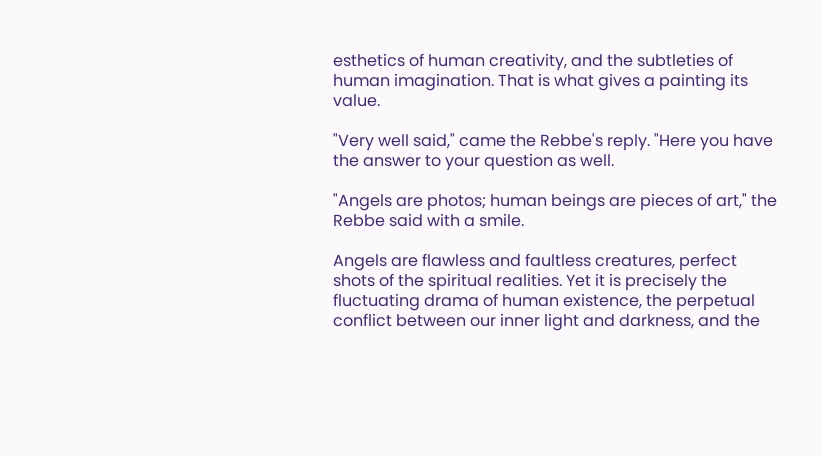esthetics of human creativity, and the subtleties of human imagination. That is what gives a painting its value.

"Very well said," came the Rebbe's reply. "Here you have the answer to your question as well.

"Angels are photos; human beings are pieces of art," the Rebbe said with a smile.

Angels are flawless and faultless creatures, perfect shots of the spiritual realities. Yet it is precisely the fluctuating drama of human existence, the perpetual conflict between our inner light and darkness, and the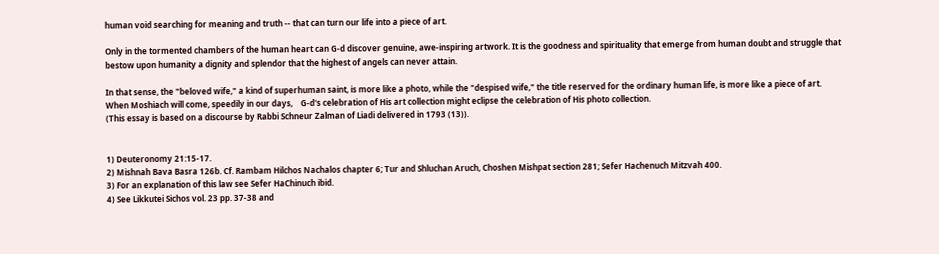human void searching for meaning and truth -- that can turn our life into a piece of art.

Only in the tormented chambers of the human heart can G-d discover genuine, awe-inspiring artwork. It is the goodness and spirituality that emerge from human doubt and struggle that bestow upon humanity a dignity and splendor that the highest of angels can never attain.

In that sense, the "beloved wife," a kind of superhuman saint, is more like a photo, while the "despised wife," the title reserved for the ordinary human life, is more like a piece of art. When Moshiach will come, speedily in our days,    G-d's celebration of His art collection might eclipse the celebration of His photo collection.
(This essay is based on a discourse by Rabbi Schneur Zalman of Liadi delivered in 1793 (13)).


1) Deuteronomy 21:15-17.
2) Mishnah Bava Basra 126b. Cf. Rambam Hilchos Nachalos chapter 6; Tur and Shluchan Aruch, Choshen Mishpat section 281; Sefer Hachenuch Mitzvah 400.
3) For an explanation of this law see Sefer HaChinuch ibid.
4) See Likkutei Sichos vol. 23 pp. 37-38 and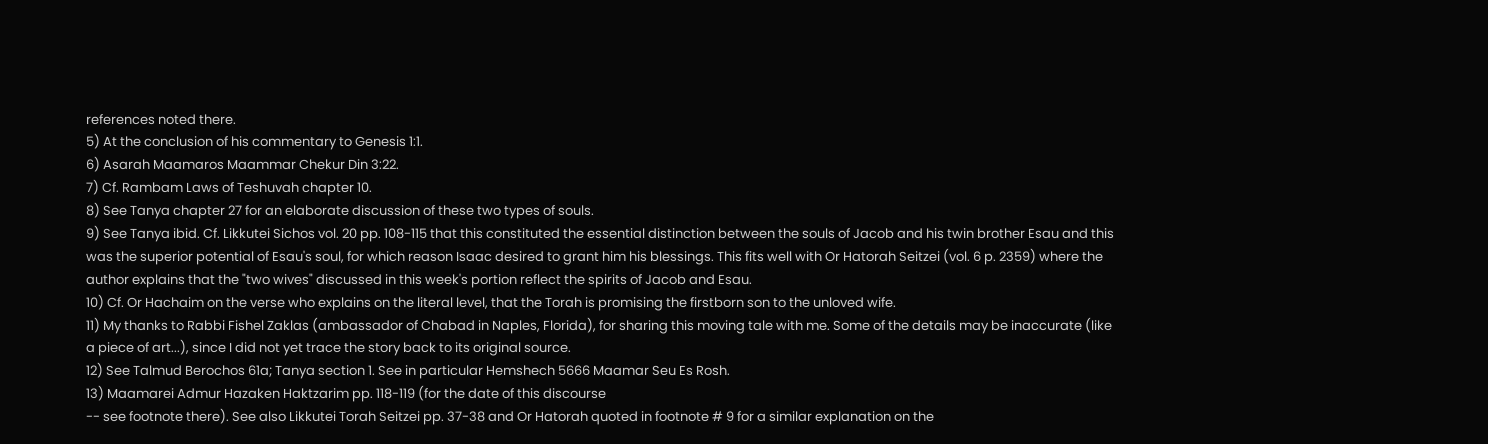references noted there.
5) At the conclusion of his commentary to Genesis 1:1.
6) Asarah Maamaros Maammar Chekur Din 3:22.
7) Cf. Rambam Laws of Teshuvah chapter 10.
8) See Tanya chapter 27 for an elaborate discussion of these two types of souls.
9) See Tanya ibid. Cf. Likkutei Sichos vol. 20 pp. 108-115 that this constituted the essential distinction between the souls of Jacob and his twin brother Esau and this was the superior potential of Esau's soul, for which reason Isaac desired to grant him his blessings. This fits well with Or Hatorah Seitzei (vol. 6 p. 2359) where the author explains that the "two wives" discussed in this week's portion reflect the spirits of Jacob and Esau.
10) Cf. Or Hachaim on the verse who explains on the literal level, that the Torah is promising the firstborn son to the unloved wife.
11) My thanks to Rabbi Fishel Zaklas (ambassador of Chabad in Naples, Florida), for sharing this moving tale with me. Some of the details may be inaccurate (like a piece of art...), since I did not yet trace the story back to its original source.
12) See Talmud Berochos 61a; Tanya section 1. See in particular Hemshech 5666 Maamar Seu Es Rosh.
13) Maamarei Admur Hazaken Haktzarim pp. 118-119 (for the date of this discourse
-- see footnote there). See also Likkutei Torah Seitzei pp. 37-38 and Or Hatorah quoted in footnote # 9 for a similar explanation on the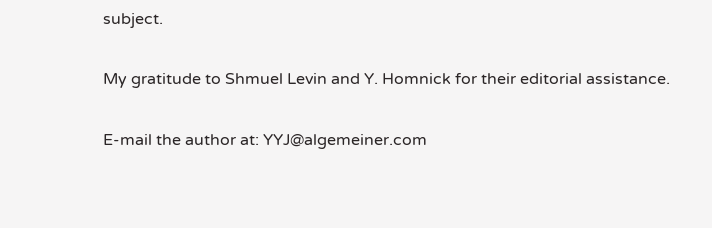subject.

My gratitude to Shmuel Levin and Y. Homnick for their editorial assistance.

E-mail the author at: YYJ@algemeiner.com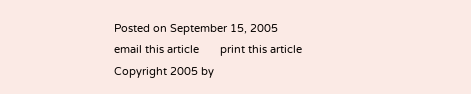Posted on September 15, 2005
email this article       print this article
Copyright 2005 by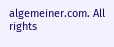algemeiner.com. All rights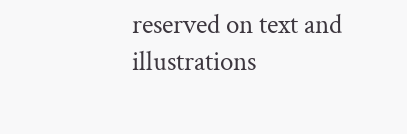reserved on text and illustrations